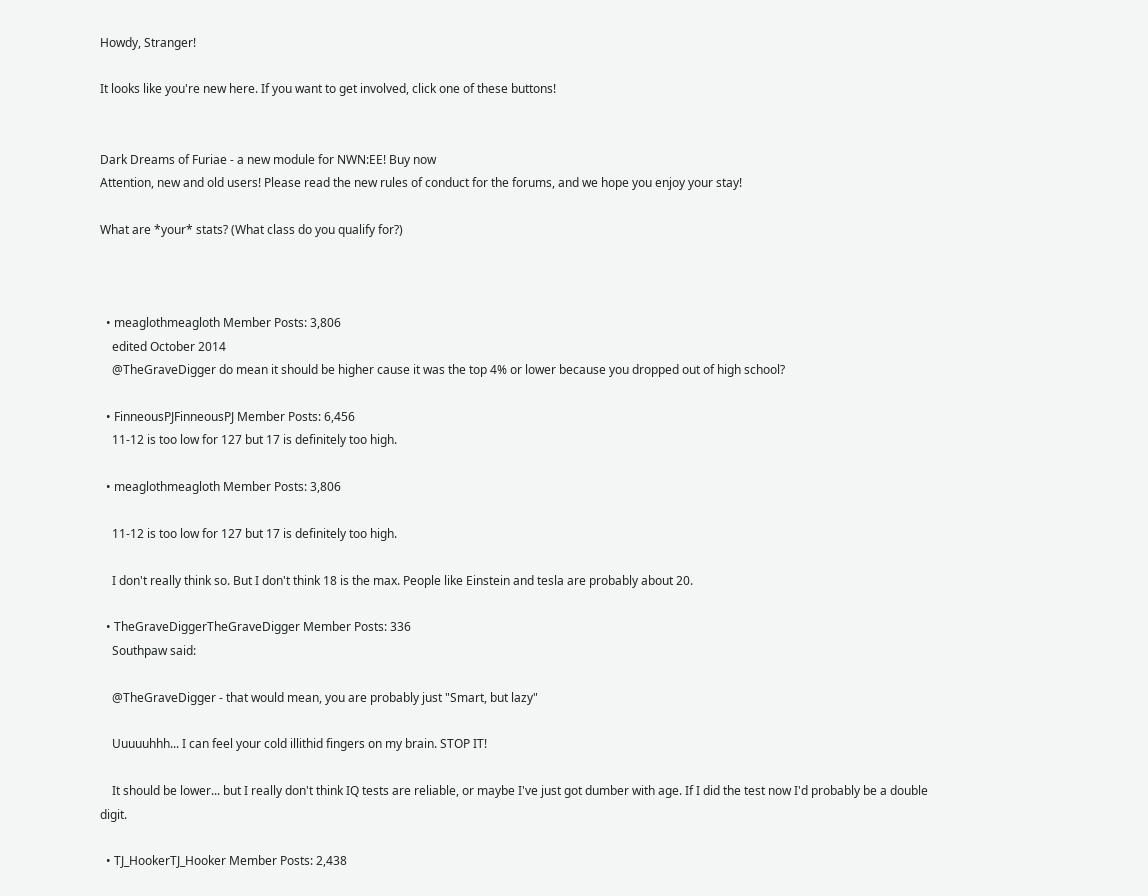Howdy, Stranger!

It looks like you're new here. If you want to get involved, click one of these buttons!


Dark Dreams of Furiae - a new module for NWN:EE! Buy now
Attention, new and old users! Please read the new rules of conduct for the forums, and we hope you enjoy your stay!

What are *your* stats? (What class do you qualify for?)



  • meaglothmeagloth Member Posts: 3,806
    edited October 2014
    @TheGraveDigger do mean it should be higher cause it was the top 4% or lower because you dropped out of high school?

  • FinneousPJFinneousPJ Member Posts: 6,456
    11-12 is too low for 127 but 17 is definitely too high.

  • meaglothmeagloth Member Posts: 3,806

    11-12 is too low for 127 but 17 is definitely too high.

    I don't really think so. But I don't think 18 is the max. People like Einstein and tesla are probably about 20.

  • TheGraveDiggerTheGraveDigger Member Posts: 336
    Southpaw said:

    @TheGraveDigger - that would mean, you are probably just "Smart, but lazy"

    Uuuuuhhh... I can feel your cold illithid fingers on my brain. STOP IT!

    It should be lower... but I really don't think IQ tests are reliable, or maybe I've just got dumber with age. If I did the test now I'd probably be a double digit.

  • TJ_HookerTJ_Hooker Member Posts: 2,438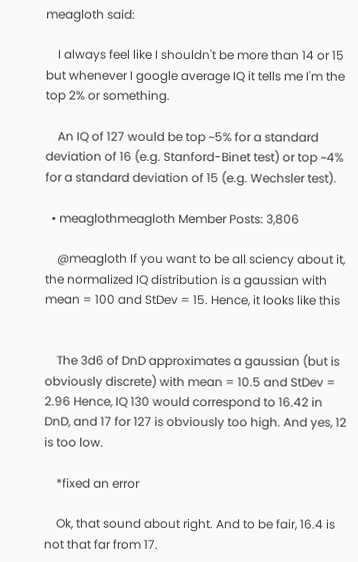meagloth said:

    I always feel like I shouldn't be more than 14 or 15 but whenever I google average IQ it tells me I'm the top 2% or something.

    An IQ of 127 would be top ~5% for a standard deviation of 16 (e.g. Stanford-Binet test) or top ~4% for a standard deviation of 15 (e.g. Wechsler test).

  • meaglothmeagloth Member Posts: 3,806

    @meagloth If you want to be all sciency about it, the normalized IQ distribution is a gaussian with mean = 100 and StDev = 15. Hence, it looks like this


    The 3d6 of DnD approximates a gaussian (but is obviously discrete) with mean = 10.5 and StDev = 2.96 Hence, IQ 130 would correspond to 16.42 in DnD, and 17 for 127 is obviously too high. And yes, 12 is too low.

    *fixed an error

    Ok, that sound about right. And to be fair, 16.4 is not that far from 17.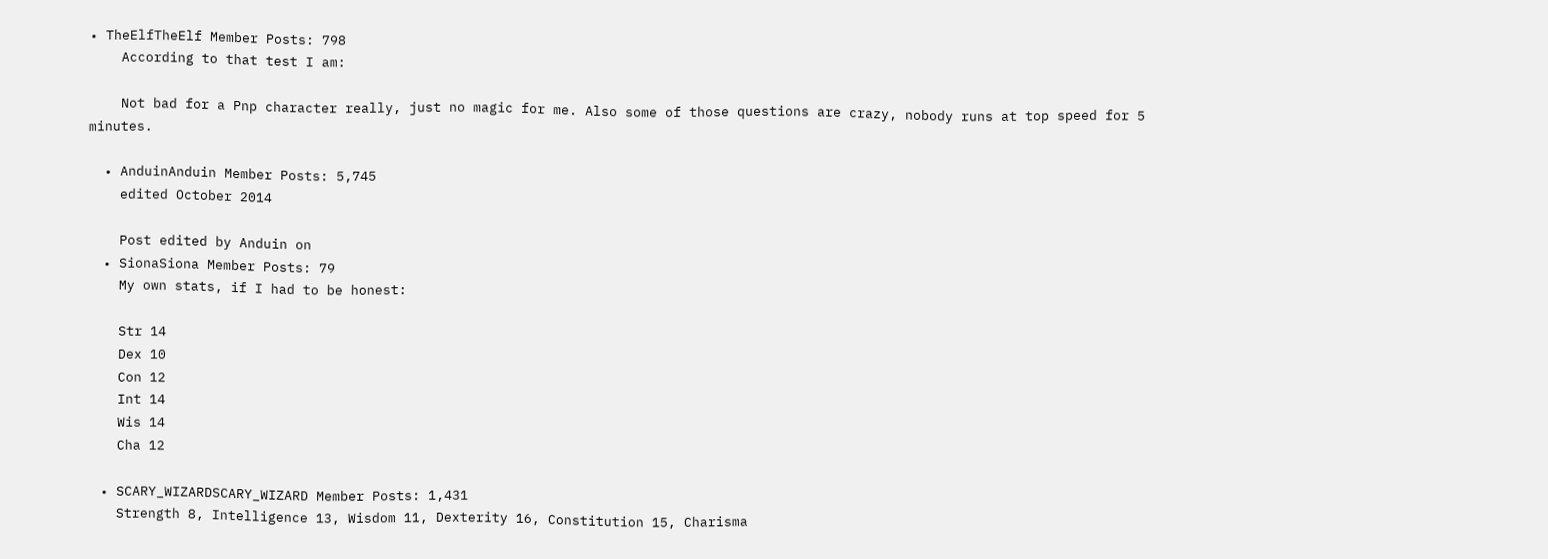• TheElfTheElf Member Posts: 798
    According to that test I am:

    Not bad for a Pnp character really, just no magic for me. Also some of those questions are crazy, nobody runs at top speed for 5 minutes.

  • AnduinAnduin Member Posts: 5,745
    edited October 2014

    Post edited by Anduin on
  • SionaSiona Member Posts: 79
    My own stats, if I had to be honest:

    Str 14
    Dex 10
    Con 12
    Int 14
    Wis 14
    Cha 12

  • SCARY_WIZARDSCARY_WIZARD Member Posts: 1,431
    Strength 8, Intelligence 13, Wisdom 11, Dexterity 16, Constitution 15, Charisma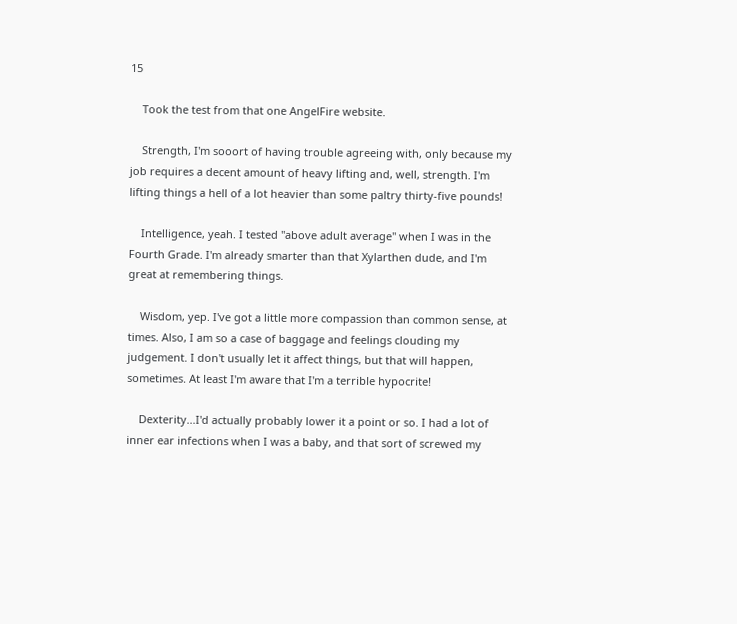15

    Took the test from that one AngelFire website.

    Strength, I'm sooort of having trouble agreeing with, only because my job requires a decent amount of heavy lifting and, well, strength. I'm lifting things a hell of a lot heavier than some paltry thirty-five pounds!

    Intelligence, yeah. I tested "above adult average" when I was in the Fourth Grade. I'm already smarter than that Xylarthen dude, and I'm great at remembering things.

    Wisdom, yep. I've got a little more compassion than common sense, at times. Also, I am so a case of baggage and feelings clouding my judgement. I don't usually let it affect things, but that will happen, sometimes. At least I'm aware that I'm a terrible hypocrite!

    Dexterity...I'd actually probably lower it a point or so. I had a lot of inner ear infections when I was a baby, and that sort of screwed my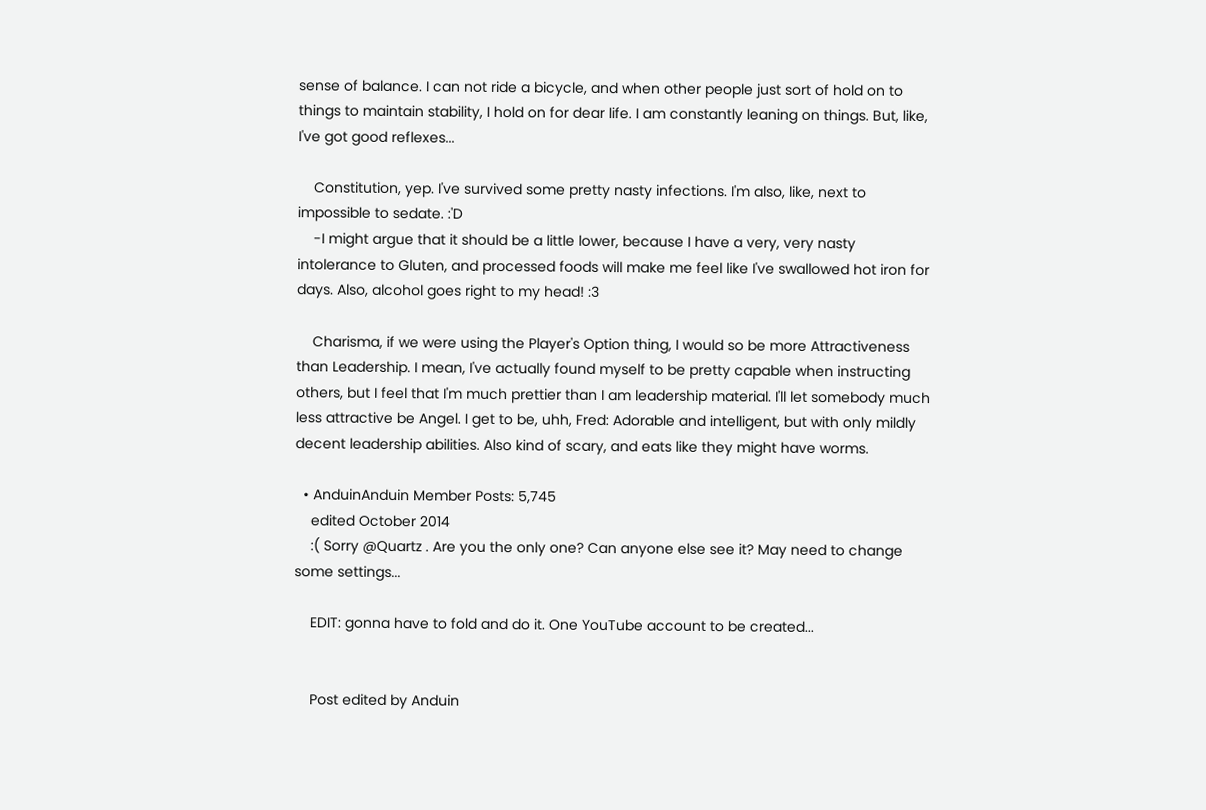sense of balance. I can not ride a bicycle, and when other people just sort of hold on to things to maintain stability, I hold on for dear life. I am constantly leaning on things. But, like, I've got good reflexes...

    Constitution, yep. I've survived some pretty nasty infections. I'm also, like, next to impossible to sedate. :'D
    -I might argue that it should be a little lower, because I have a very, very nasty intolerance to Gluten, and processed foods will make me feel like I've swallowed hot iron for days. Also, alcohol goes right to my head! :3

    Charisma, if we were using the Player's Option thing, I would so be more Attractiveness than Leadership. I mean, I've actually found myself to be pretty capable when instructing others, but I feel that I'm much prettier than I am leadership material. I'll let somebody much less attractive be Angel. I get to be, uhh, Fred: Adorable and intelligent, but with only mildly decent leadership abilities. Also kind of scary, and eats like they might have worms.

  • AnduinAnduin Member Posts: 5,745
    edited October 2014
    :( Sorry @Quartz . Are you the only one? Can anyone else see it? May need to change some settings...

    EDIT: gonna have to fold and do it. One YouTube account to be created...


    Post edited by Anduin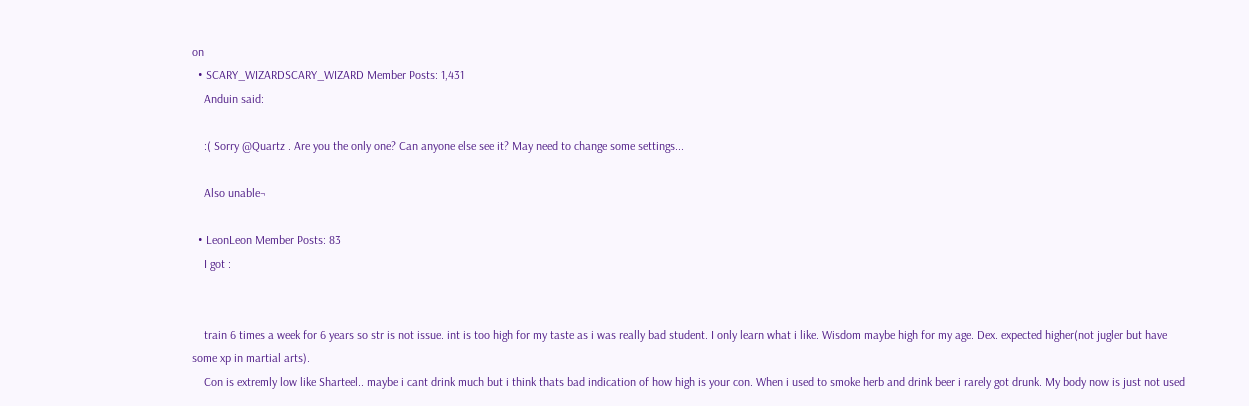on
  • SCARY_WIZARDSCARY_WIZARD Member Posts: 1,431
    Anduin said:

    :( Sorry @Quartz . Are you the only one? Can anyone else see it? May need to change some settings...

    Also unable¬

  • LeonLeon Member Posts: 83
    I got :


    train 6 times a week for 6 years so str is not issue. int is too high for my taste as i was really bad student. I only learn what i like. Wisdom maybe high for my age. Dex. expected higher(not jugler but have some xp in martial arts).
    Con is extremly low like Sharteel.. maybe i cant drink much but i think thats bad indication of how high is your con. When i used to smoke herb and drink beer i rarely got drunk. My body now is just not used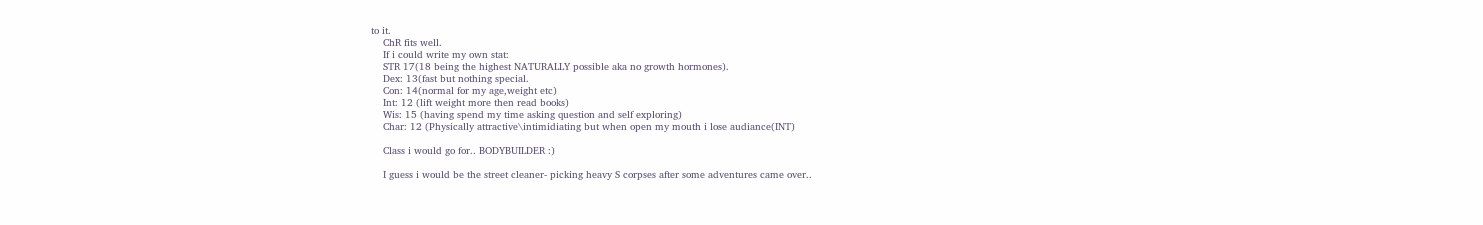to it.
    ChR fits well.
    If i could write my own stat:
    STR 17(18 being the highest NATURALLY possible aka no growth hormones).
    Dex: 13(fast but nothing special.
    Con: 14(normal for my age,weight etc)
    Int: 12 (lift weight more then read books)
    Wis: 15 (having spend my time asking question and self exploring)
    Char: 12 (Physically attractive\intimidiating but when open my mouth i lose audiance(INT)

    Class i would go for.. BODYBUILDER :)

    I guess i would be the street cleaner- picking heavy S corpses after some adventures came over..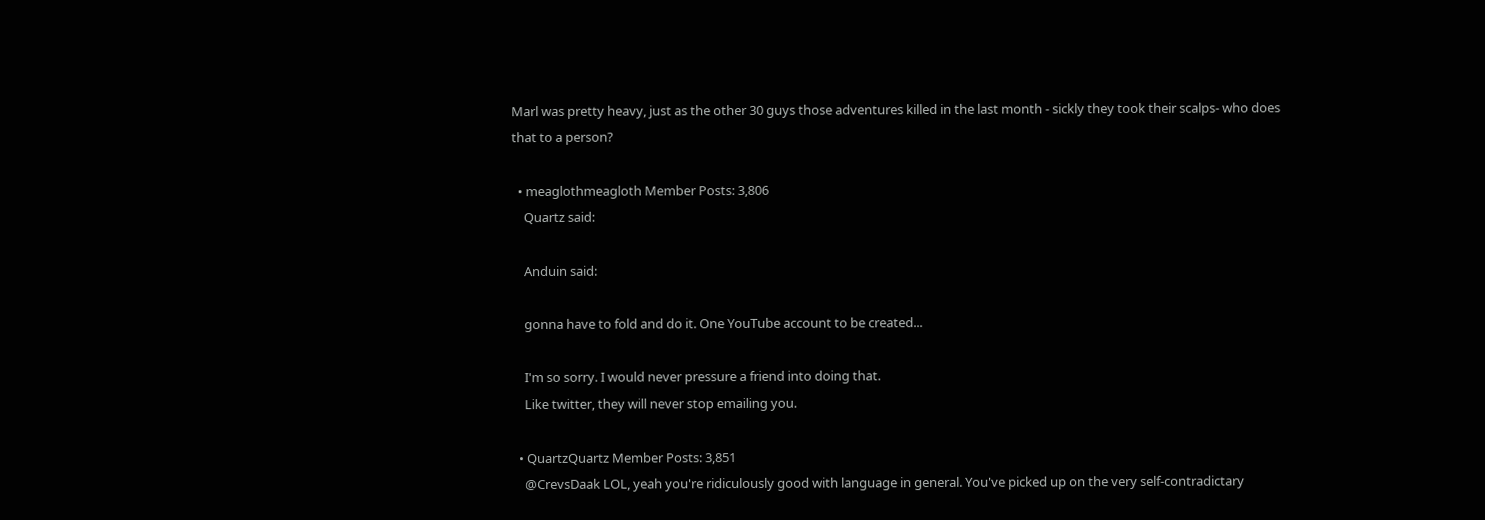Marl was pretty heavy, just as the other 30 guys those adventures killed in the last month - sickly they took their scalps- who does that to a person?

  • meaglothmeagloth Member Posts: 3,806
    Quartz said:

    Anduin said:

    gonna have to fold and do it. One YouTube account to be created...

    I'm so sorry. I would never pressure a friend into doing that.
    Like twitter, they will never stop emailing you.

  • QuartzQuartz Member Posts: 3,851
    @CrevsDaak LOL, yeah you're ridiculously good with language in general. You've picked up on the very self-contradictary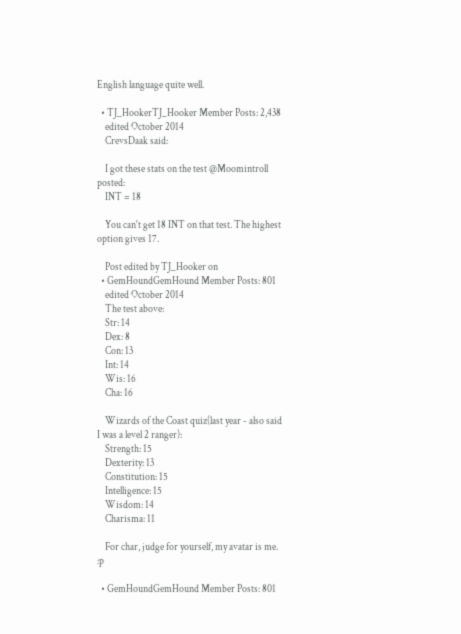English language quite well.

  • TJ_HookerTJ_Hooker Member Posts: 2,438
    edited October 2014
    CrevsDaak said:

    I got these stats on the test @Moomintroll posted:
    INT = 18

    You can't get 18 INT on that test. The highest option gives 17.

    Post edited by TJ_Hooker on
  • GemHoundGemHound Member Posts: 801
    edited October 2014
    The test above:
    Str: 14
    Dex: 8
    Con: 13
    Int: 14
    Wis: 16
    Cha: 16

    Wizards of the Coast quiz(last year - also said I was a level 2 ranger):
    Strength: 15
    Dexterity: 13
    Constitution: 15
    Intelligence: 15
    Wisdom: 14
    Charisma: 11

    For char, judge for yourself, my avatar is me. :p

  • GemHoundGemHound Member Posts: 801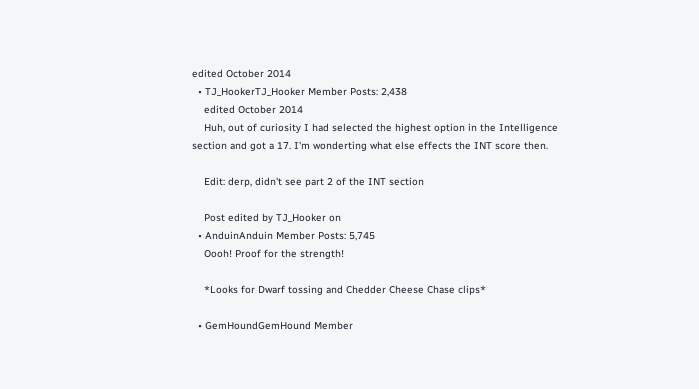edited October 2014
  • TJ_HookerTJ_Hooker Member Posts: 2,438
    edited October 2014
    Huh, out of curiosity I had selected the highest option in the Intelligence section and got a 17. I'm wonderting what else effects the INT score then.

    Edit: derp, didn't see part 2 of the INT section

    Post edited by TJ_Hooker on
  • AnduinAnduin Member Posts: 5,745
    Oooh! Proof for the strength!

    *Looks for Dwarf tossing and Chedder Cheese Chase clips*

  • GemHoundGemHound Member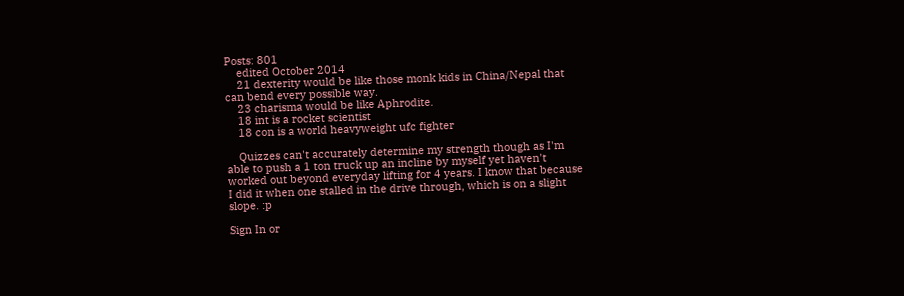Posts: 801
    edited October 2014
    21 dexterity would be like those monk kids in China/Nepal that can bend every possible way.
    23 charisma would be like Aphrodite.
    18 int is a rocket scientist
    18 con is a world heavyweight ufc fighter

    Quizzes can't accurately determine my strength though as I'm able to push a 1 ton truck up an incline by myself yet haven't worked out beyond everyday lifting for 4 years. I know that because I did it when one stalled in the drive through, which is on a slight slope. :p

Sign In or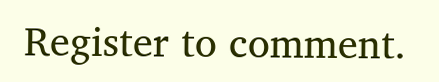Register to comment.